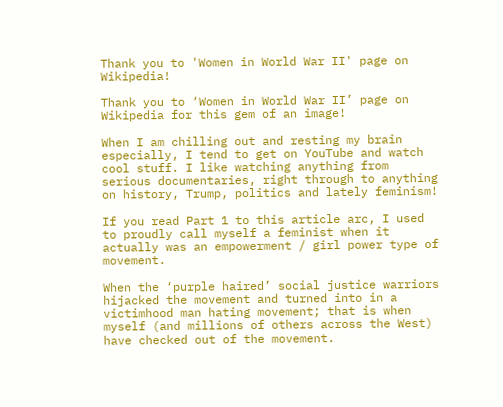Thank you to 'Women in World War II' page on Wikipedia!

Thank you to ‘Women in World War II’ page on Wikipedia for this gem of an image!

When I am chilling out and resting my brain especially, I tend to get on YouTube and watch cool stuff. I like watching anything from serious documentaries, right through to anything on history, Trump, politics and lately feminism!

If you read Part 1 to this article arc, I used to proudly call myself a feminist when it actually was an empowerment / girl power type of movement.

When the ‘purple haired’ social justice warriors hijacked the movement and turned into in a victimhood man hating movement; that is when myself (and millions of others across the West) have checked out of the movement.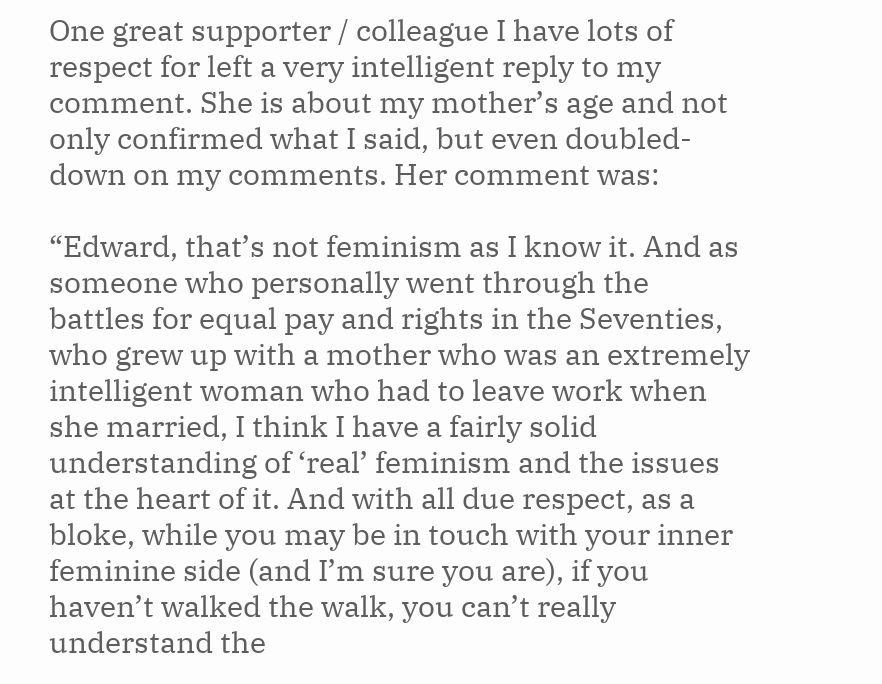One great supporter / colleague I have lots of respect for left a very intelligent reply to my comment. She is about my mother’s age and not only confirmed what I said, but even doubled-down on my comments. Her comment was:

“Edward, that’s not feminism as I know it. And as someone who personally went through the battles for equal pay and rights in the Seventies, who grew up with a mother who was an extremely intelligent woman who had to leave work when she married, I think I have a fairly solid understanding of ‘real’ feminism and the issues at the heart of it. And with all due respect, as a bloke, while you may be in touch with your inner feminine side (and I’m sure you are), if you haven’t walked the walk, you can’t really understand the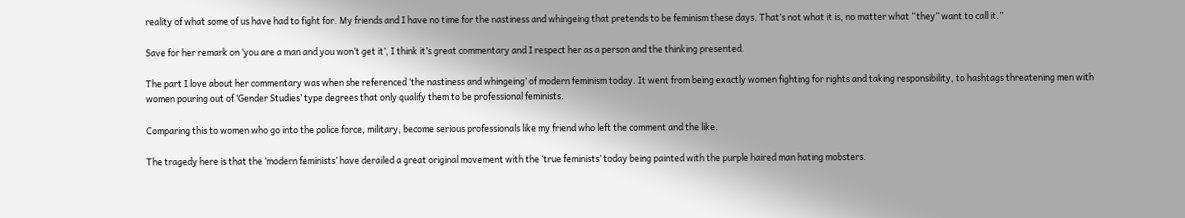reality of what some of us have had to fight for. My friends and I have no time for the nastiness and whingeing that pretends to be feminism these days. That’s not what it is, no matter what “they” want to call it.”

Save for her remark on ‘you are a man and you won’t get it’, I think it’s great commentary and I respect her as a person and the thinking presented.

The part I love about her commentary was when she referenced ‘the nastiness and whingeing’ of modern feminism today. It went from being exactly women fighting for rights and taking responsibility, to hashtags threatening men with women pouring out of ‘Gender Studies’ type degrees that only qualify them to be professional feminists.

Comparing this to women who go into the police force, military, become serious professionals like my friend who left the comment and the like.

The tragedy here is that the ‘modern feminists’ have derailed a great original movement with the ‘true feminists’ today being painted with the purple haired man hating mobsters.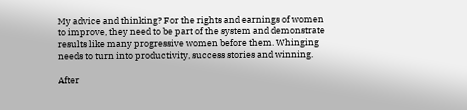My advice and thinking? For the rights and earnings of women to improve, they need to be part of the system and demonstrate results like many progressive women before them. Whinging needs to turn into productivity, success stories and winning.

After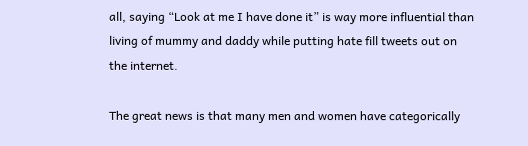all, saying “Look at me I have done it” is way more influential than living of mummy and daddy while putting hate fill tweets out on the internet.

The great news is that many men and women have categorically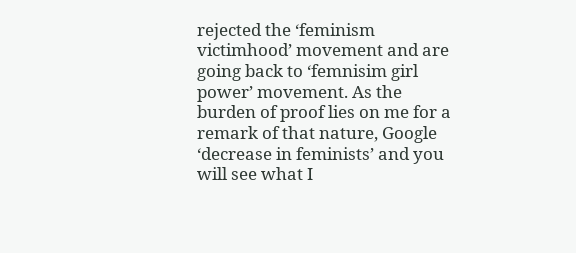rejected the ‘feminism victimhood’ movement and are going back to ‘femnisim girl power’ movement. As the burden of proof lies on me for a remark of that nature, Google ‘decrease in feminists’ and you will see what I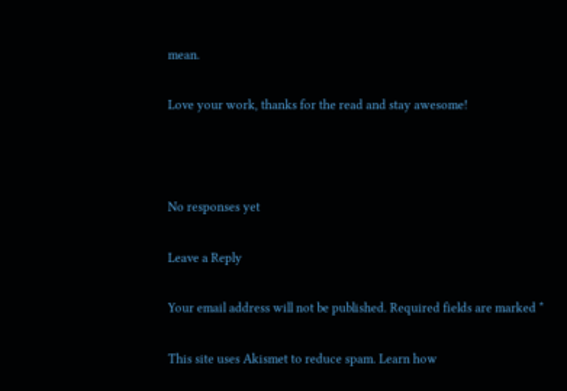mean.

Love your work, thanks for the read and stay awesome!



No responses yet

Leave a Reply

Your email address will not be published. Required fields are marked *

This site uses Akismet to reduce spam. Learn how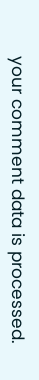your comment data is processed.